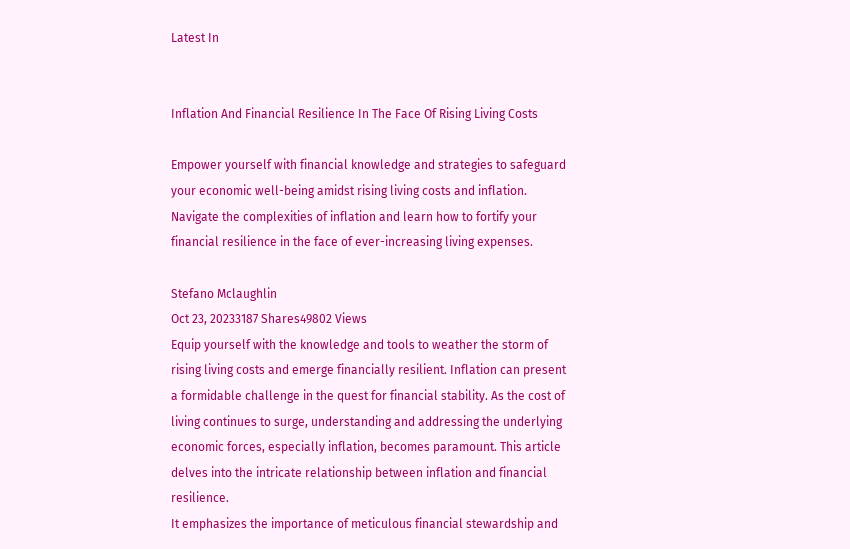Latest In


Inflation And Financial Resilience In The Face Of Rising Living Costs

Empower yourself with financial knowledge and strategies to safeguard your economic well-being amidst rising living costs and inflation. Navigate the complexities of inflation and learn how to fortify your financial resilience in the face of ever-increasing living expenses.

Stefano Mclaughlin
Oct 23, 20233187 Shares49802 Views
Equip yourself with the knowledge and tools to weather the storm of rising living costs and emerge financially resilient. Inflation can present a formidable challenge in the quest for financial stability. As the cost of living continues to surge, understanding and addressing the underlying economic forces, especially inflation, becomes paramount. This article delves into the intricate relationship between inflation and financial resilience.
It emphasizes the importance of meticulous financial stewardship and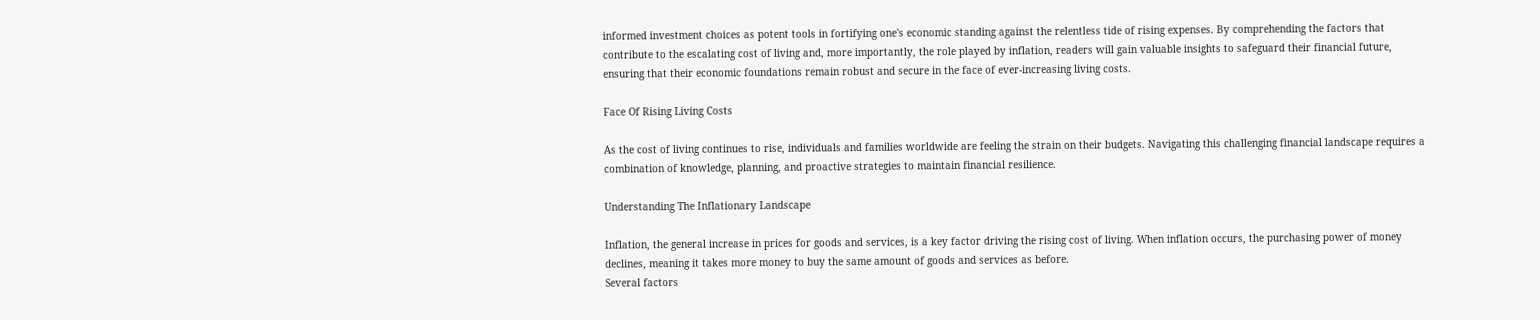informed investment choices as potent tools in fortifying one's economic standing against the relentless tide of rising expenses. By comprehending the factors that contribute to the escalating cost of living and, more importantly, the role played by inflation, readers will gain valuable insights to safeguard their financial future, ensuring that their economic foundations remain robust and secure in the face of ever-increasing living costs.

Face Of Rising Living Costs

As the cost of living continues to rise, individuals and families worldwide are feeling the strain on their budgets. Navigating this challenging financial landscape requires a combination of knowledge, planning, and proactive strategies to maintain financial resilience.

Understanding The Inflationary Landscape

Inflation, the general increase in prices for goods and services, is a key factor driving the rising cost of living. When inflation occurs, the purchasing power of money declines, meaning it takes more money to buy the same amount of goods and services as before.
Several factors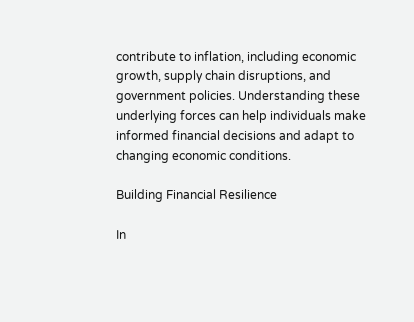contribute to inflation, including economic growth, supply chain disruptions, and government policies. Understanding these underlying forces can help individuals make informed financial decisions and adapt to changing economic conditions.

Building Financial Resilience

In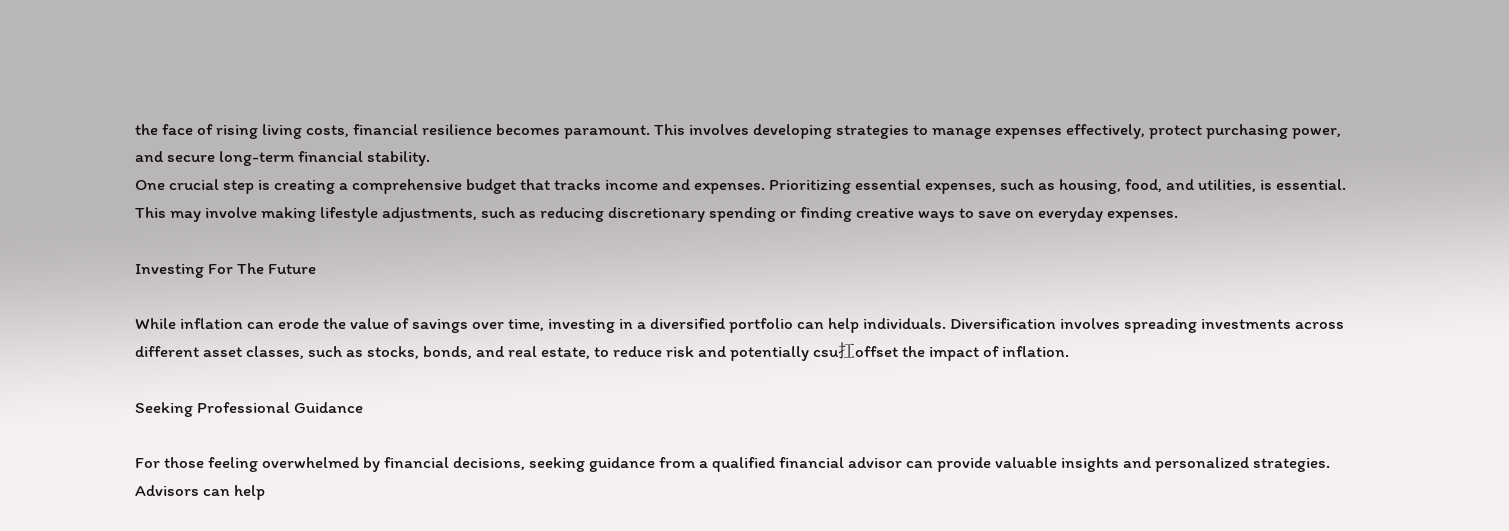the face of rising living costs, financial resilience becomes paramount. This involves developing strategies to manage expenses effectively, protect purchasing power, and secure long-term financial stability.
One crucial step is creating a comprehensive budget that tracks income and expenses. Prioritizing essential expenses, such as housing, food, and utilities, is essential. This may involve making lifestyle adjustments, such as reducing discretionary spending or finding creative ways to save on everyday expenses.

Investing For The Future

While inflation can erode the value of savings over time, investing in a diversified portfolio can help individuals. Diversification involves spreading investments across different asset classes, such as stocks, bonds, and real estate, to reduce risk and potentially csu扛offset the impact of inflation.

Seeking Professional Guidance

For those feeling overwhelmed by financial decisions, seeking guidance from a qualified financial advisor can provide valuable insights and personalized strategies. Advisors can help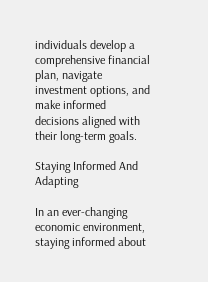individuals develop a comprehensive financial plan, navigate investment options, and make informed decisions aligned with their long-term goals.

Staying Informed And Adapting

In an ever-changing economic environment, staying informed about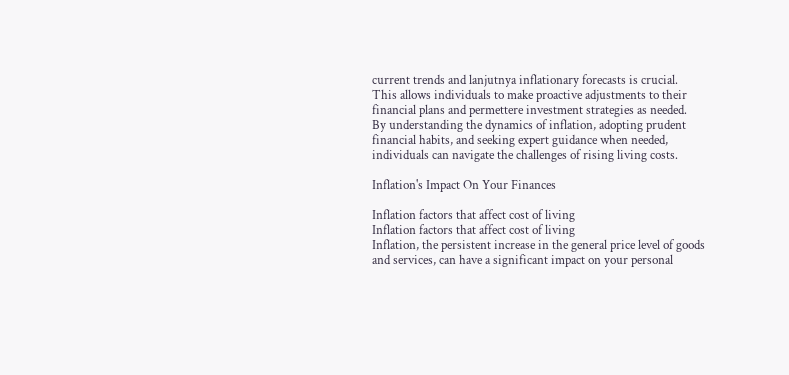current trends and lanjutnya inflationary forecasts is crucial. This allows individuals to make proactive adjustments to their financial plans and permettere investment strategies as needed.
By understanding the dynamics of inflation, adopting prudent financial habits, and seeking expert guidance when needed, individuals can navigate the challenges of rising living costs.

Inflation's Impact On Your Finances

Inflation factors that affect cost of living
Inflation factors that affect cost of living
Inflation, the persistent increase in the general price level of goods and services, can have a significant impact on your personal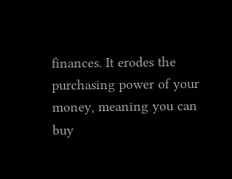finances. It erodes the purchasing power of your money, meaning you can buy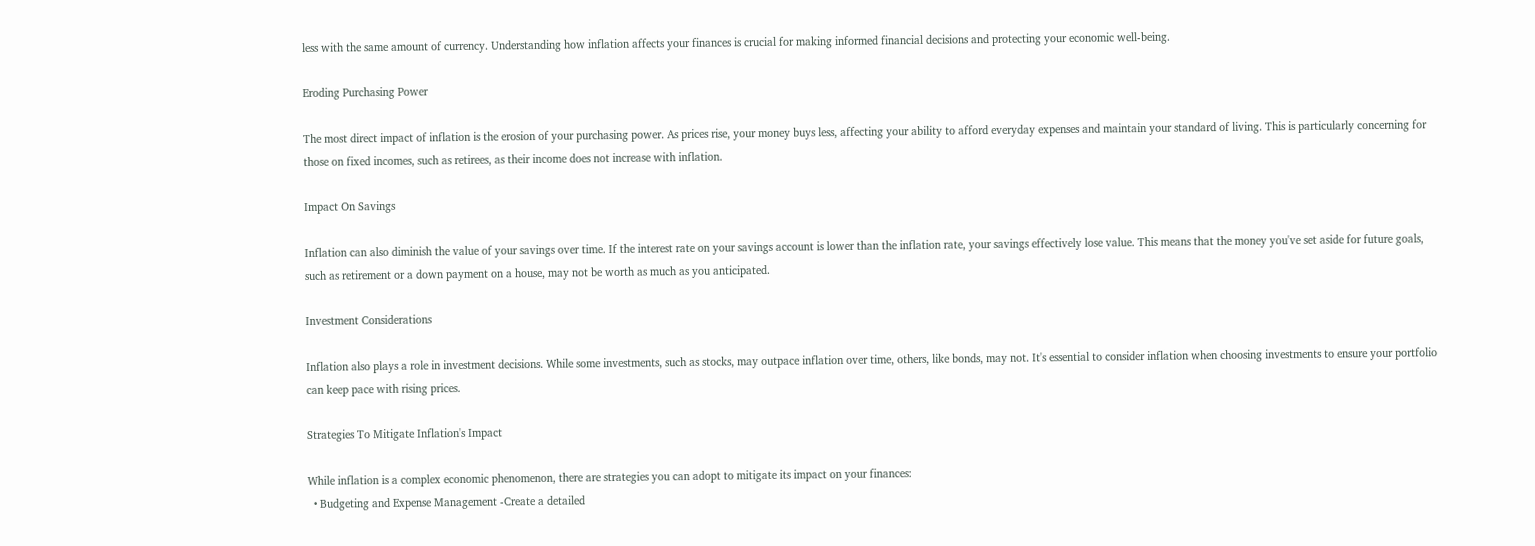less with the same amount of currency. Understanding how inflation affects your finances is crucial for making informed financial decisions and protecting your economic well-being.

Eroding Purchasing Power

The most direct impact of inflation is the erosion of your purchasing power. As prices rise, your money buys less, affecting your ability to afford everyday expenses and maintain your standard of living. This is particularly concerning for those on fixed incomes, such as retirees, as their income does not increase with inflation.

Impact On Savings

Inflation can also diminish the value of your savings over time. If the interest rate on your savings account is lower than the inflation rate, your savings effectively lose value. This means that the money you've set aside for future goals, such as retirement or a down payment on a house, may not be worth as much as you anticipated.

Investment Considerations

Inflation also plays a role in investment decisions. While some investments, such as stocks, may outpace inflation over time, others, like bonds, may not. It's essential to consider inflation when choosing investments to ensure your portfolio can keep pace with rising prices.

Strategies To Mitigate Inflation's Impact

While inflation is a complex economic phenomenon, there are strategies you can adopt to mitigate its impact on your finances:
  • Budgeting and Expense Management -Create a detailed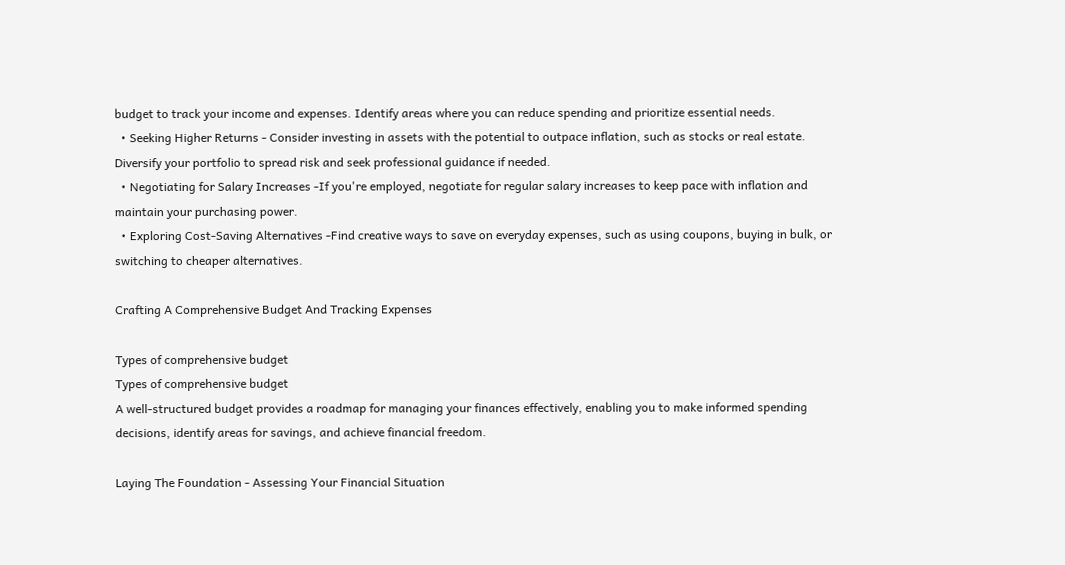budget to track your income and expenses. Identify areas where you can reduce spending and prioritize essential needs.
  • Seeking Higher Returns - Consider investing in assets with the potential to outpace inflation, such as stocks or real estate. Diversify your portfolio to spread risk and seek professional guidance if needed.
  • Negotiating for Salary Increases -If you're employed, negotiate for regular salary increases to keep pace with inflation and maintain your purchasing power.
  • Exploring Cost-Saving Alternatives -Find creative ways to save on everyday expenses, such as using coupons, buying in bulk, or switching to cheaper alternatives.

Crafting A Comprehensive Budget And Tracking Expenses

Types of comprehensive budget
Types of comprehensive budget
A well-structured budget provides a roadmap for managing your finances effectively, enabling you to make informed spending decisions, identify areas for savings, and achieve financial freedom.

Laying The Foundation - Assessing Your Financial Situation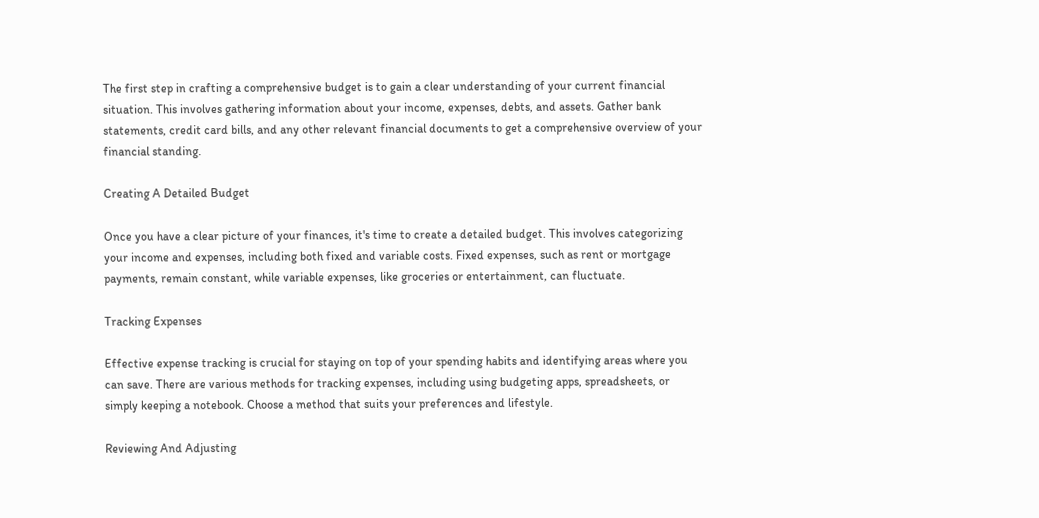The first step in crafting a comprehensive budget is to gain a clear understanding of your current financial situation. This involves gathering information about your income, expenses, debts, and assets. Gather bank statements, credit card bills, and any other relevant financial documents to get a comprehensive overview of your financial standing.

Creating A Detailed Budget

Once you have a clear picture of your finances, it's time to create a detailed budget. This involves categorizing your income and expenses, including both fixed and variable costs. Fixed expenses, such as rent or mortgage payments, remain constant, while variable expenses, like groceries or entertainment, can fluctuate.

Tracking Expenses

Effective expense tracking is crucial for staying on top of your spending habits and identifying areas where you can save. There are various methods for tracking expenses, including using budgeting apps, spreadsheets, or simply keeping a notebook. Choose a method that suits your preferences and lifestyle.

Reviewing And Adjusting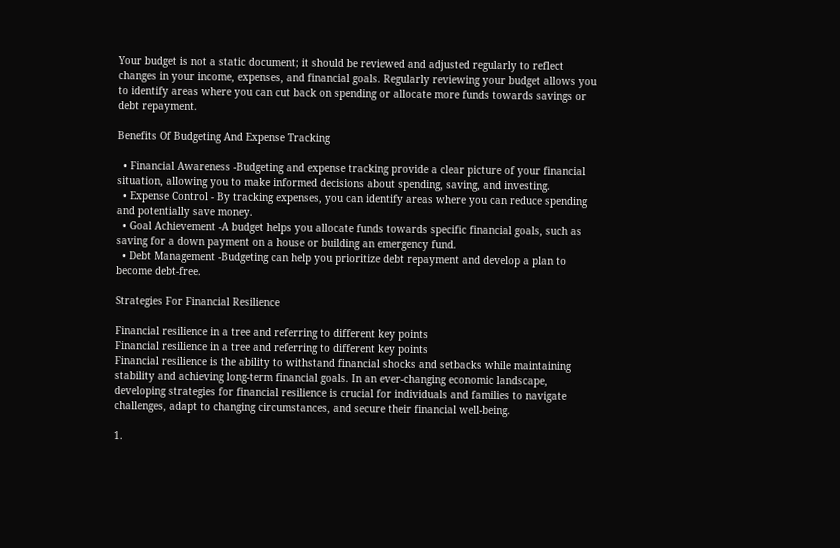Your budget is not a static document; it should be reviewed and adjusted regularly to reflect changes in your income, expenses, and financial goals. Regularly reviewing your budget allows you to identify areas where you can cut back on spending or allocate more funds towards savings or debt repayment.

Benefits Of Budgeting And Expense Tracking

  • Financial Awareness -Budgeting and expense tracking provide a clear picture of your financial situation, allowing you to make informed decisions about spending, saving, and investing.
  • Expense Control - By tracking expenses, you can identify areas where you can reduce spending and potentially save money.
  • Goal Achievement -A budget helps you allocate funds towards specific financial goals, such as saving for a down payment on a house or building an emergency fund.
  • Debt Management -Budgeting can help you prioritize debt repayment and develop a plan to become debt-free.

Strategies For Financial Resilience

Financial resilience in a tree and referring to different key points
Financial resilience in a tree and referring to different key points
Financial resilience is the ability to withstand financial shocks and setbacks while maintaining stability and achieving long-term financial goals. In an ever-changing economic landscape, developing strategies for financial resilience is crucial for individuals and families to navigate challenges, adapt to changing circumstances, and secure their financial well-being.

1.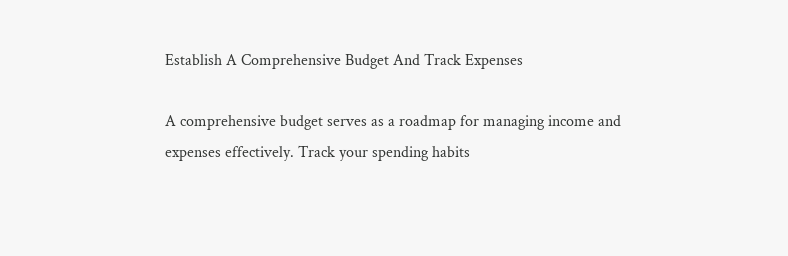Establish A Comprehensive Budget And Track Expenses

A comprehensive budget serves as a roadmap for managing income and expenses effectively. Track your spending habits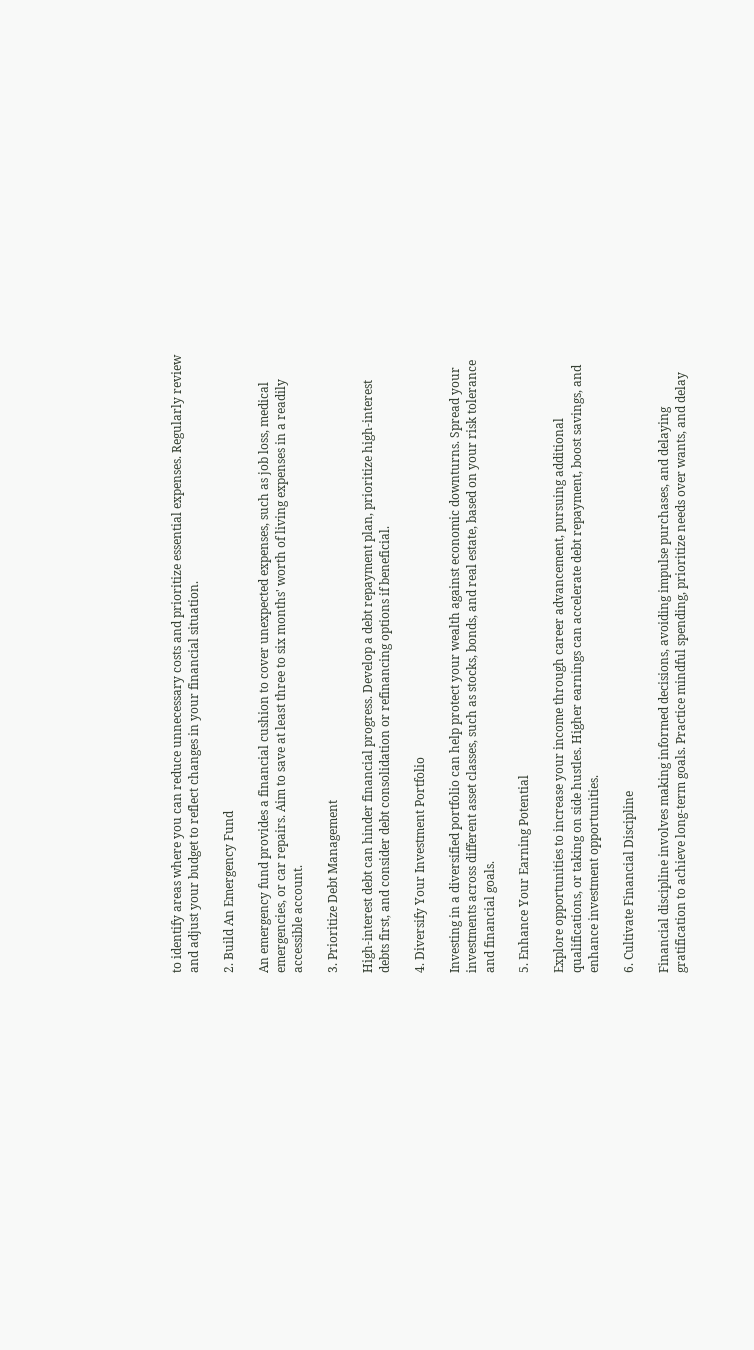to identify areas where you can reduce unnecessary costs and prioritize essential expenses. Regularly review and adjust your budget to reflect changes in your financial situation.

2. Build An Emergency Fund

An emergency fund provides a financial cushion to cover unexpected expenses, such as job loss, medical emergencies, or car repairs. Aim to save at least three to six months' worth of living expenses in a readily accessible account.

3. Prioritize Debt Management

High-interest debt can hinder financial progress. Develop a debt repayment plan, prioritize high-interest debts first, and consider debt consolidation or refinancing options if beneficial.

4. Diversify Your Investment Portfolio

Investing in a diversified portfolio can help protect your wealth against economic downturns. Spread your investments across different asset classes, such as stocks, bonds, and real estate, based on your risk tolerance and financial goals.

5. Enhance Your Earning Potential

Explore opportunities to increase your income through career advancement, pursuing additional qualifications, or taking on side hustles. Higher earnings can accelerate debt repayment, boost savings, and enhance investment opportunities.

6. Cultivate Financial Discipline

Financial discipline involves making informed decisions, avoiding impulse purchases, and delaying gratification to achieve long-term goals. Practice mindful spending, prioritize needs over wants, and delay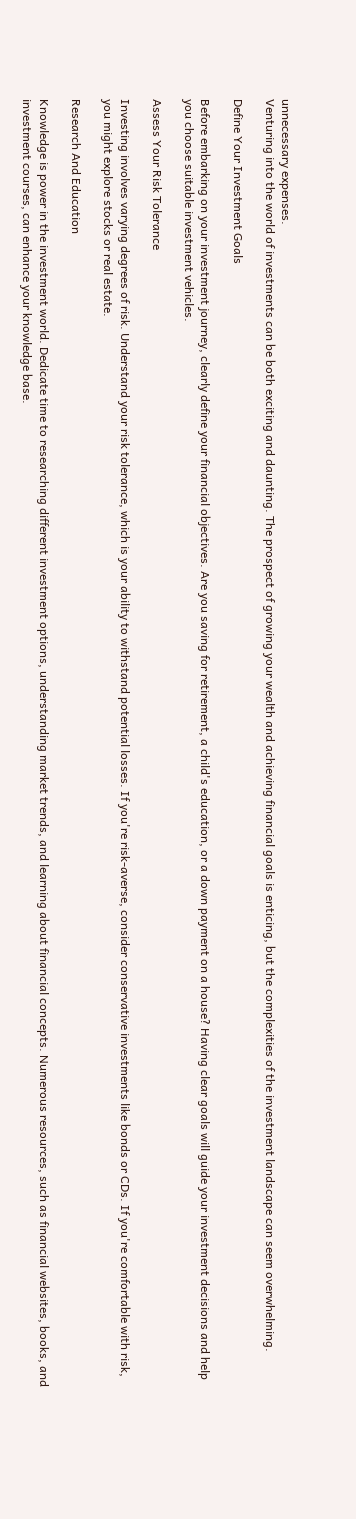unnecessary expenses.
Venturing into the world of investments can be both exciting and daunting. The prospect of growing your wealth and achieving financial goals is enticing, but the complexities of the investment landscape can seem overwhelming.

Define Your Investment Goals

Before embarking on your investment journey, clearly define your financial objectives. Are you saving for retirement, a child's education, or a down payment on a house? Having clear goals will guide your investment decisions and help you choose suitable investment vehicles.

Assess Your Risk Tolerance

Investing involves varying degrees of risk. Understand your risk tolerance, which is your ability to withstand potential losses. If you're risk-averse, consider conservative investments like bonds or CDs. If you're comfortable with risk, you might explore stocks or real estate.

Research And Education

Knowledge is power in the investment world. Dedicate time to researching different investment options, understanding market trends, and learning about financial concepts. Numerous resources, such as financial websites, books, and investment courses, can enhance your knowledge base.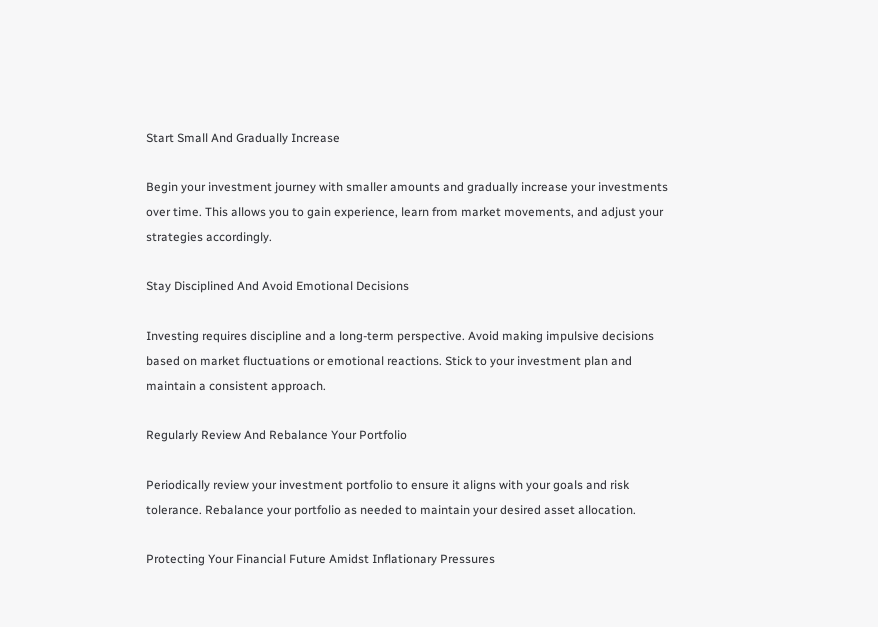Start Small And Gradually Increase

Begin your investment journey with smaller amounts and gradually increase your investments over time. This allows you to gain experience, learn from market movements, and adjust your strategies accordingly.

Stay Disciplined And Avoid Emotional Decisions

Investing requires discipline and a long-term perspective. Avoid making impulsive decisions based on market fluctuations or emotional reactions. Stick to your investment plan and maintain a consistent approach.

Regularly Review And Rebalance Your Portfolio

Periodically review your investment portfolio to ensure it aligns with your goals and risk tolerance. Rebalance your portfolio as needed to maintain your desired asset allocation.

Protecting Your Financial Future Amidst Inflationary Pressures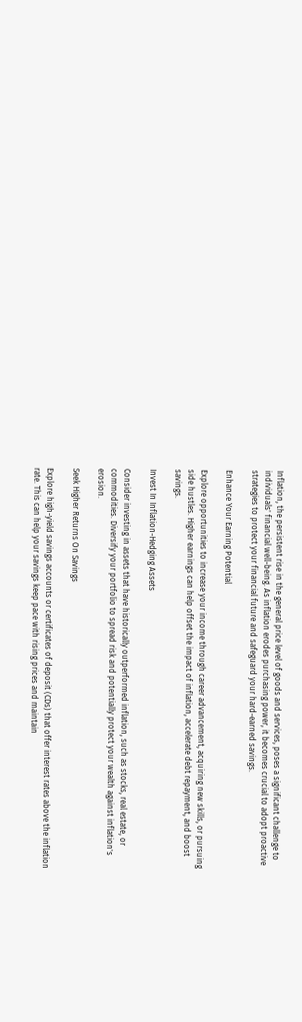Inflation, the persistent rise in the general price level of goods and services, poses a significant challenge to individuals' financial well-being. As inflation erodes purchasing power, it becomes crucial to adopt proactive strategies to protect your financial future and safeguard your hard-earned savings.

Enhance Your Earning Potential

Explore opportunities to increase your income through career advancement, acquiring new skills, or pursuing side hustles. Higher earnings can help offset the impact of inflation, accelerate debt repayment, and boost savings.

Invest In Inflation-Hedging Assets

Consider investing in assets that have historically outperformed inflation, such as stocks, real estate, or commodities. Diversify your portfolio to spread risk and potentially protect your wealth against inflation's erosion.

Seek Higher Returns On Savings

Explore high-yield savings accounts or certificates of deposit (CDs) that offer interest rates above the inflation rate. This can help your savings keep pace with rising prices and maintain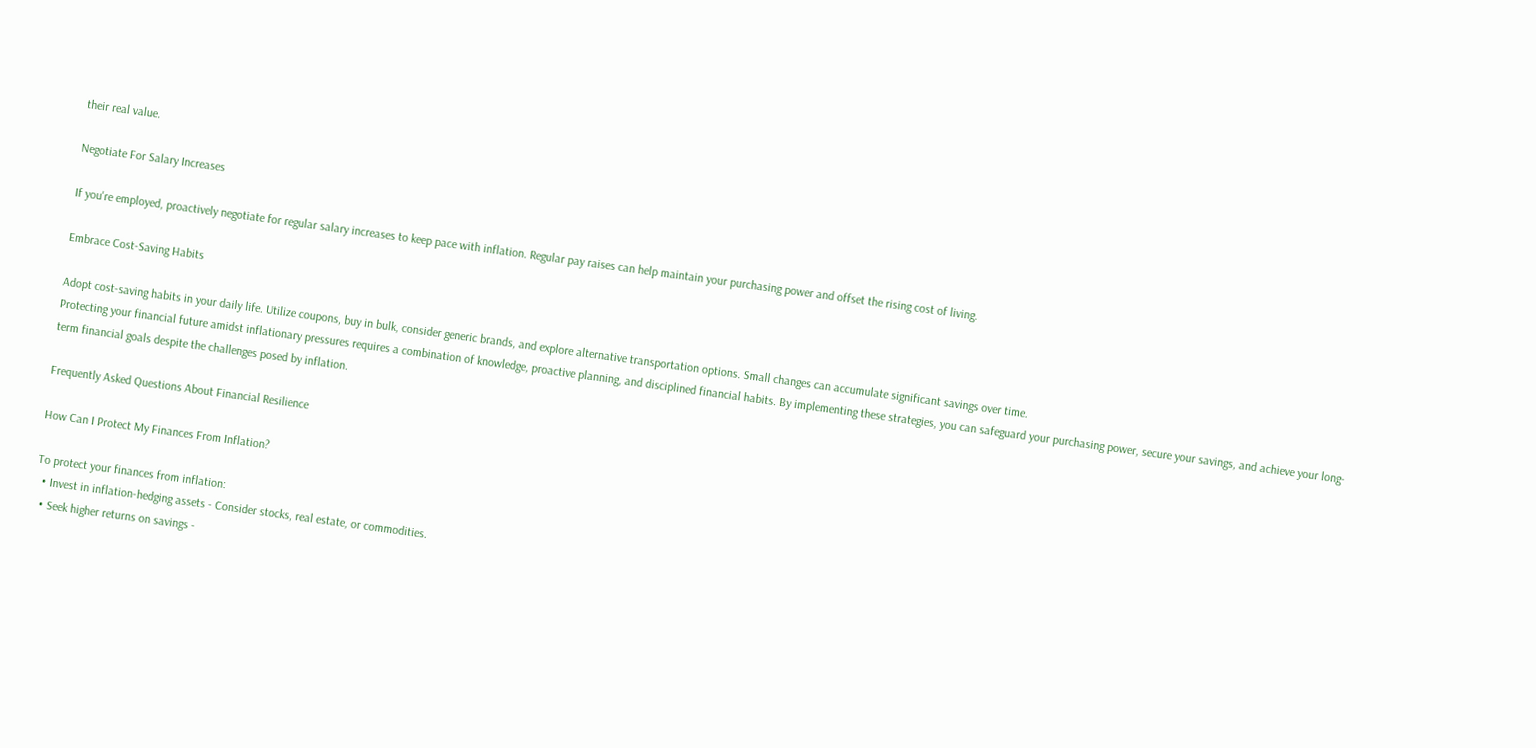their real value.

Negotiate For Salary Increases

If you're employed, proactively negotiate for regular salary increases to keep pace with inflation. Regular pay raises can help maintain your purchasing power and offset the rising cost of living.

Embrace Cost-Saving Habits

Adopt cost-saving habits in your daily life. Utilize coupons, buy in bulk, consider generic brands, and explore alternative transportation options. Small changes can accumulate significant savings over time.
Protecting your financial future amidst inflationary pressures requires a combination of knowledge, proactive planning, and disciplined financial habits. By implementing these strategies, you can safeguard your purchasing power, secure your savings, and achieve your long-term financial goals despite the challenges posed by inflation.

Frequently Asked Questions About Financial Resilience

How Can I Protect My Finances From Inflation?

To protect your finances from inflation:
  • Invest in inflation-hedging assets - Consider stocks, real estate, or commodities.
  • Seek higher returns on savings -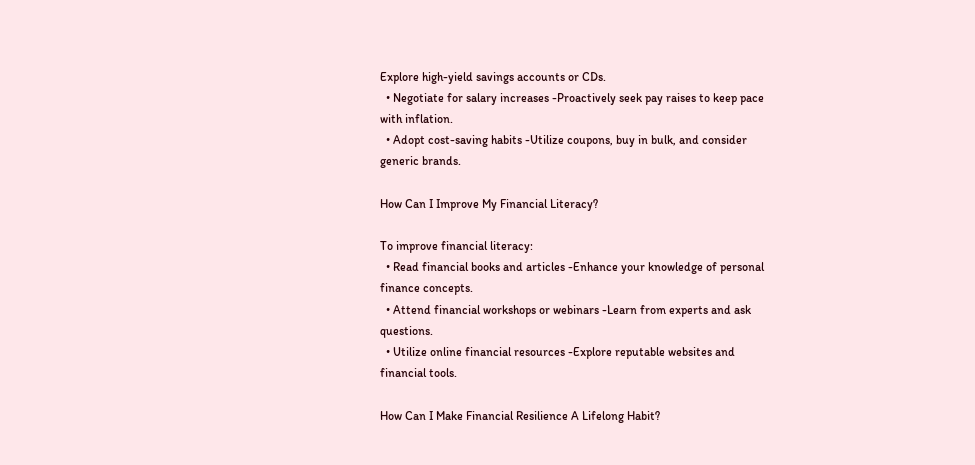Explore high-yield savings accounts or CDs.
  • Negotiate for salary increases -Proactively seek pay raises to keep pace with inflation.
  • Adopt cost-saving habits -Utilize coupons, buy in bulk, and consider generic brands.

How Can I Improve My Financial Literacy?

To improve financial literacy:
  • Read financial books and articles -Enhance your knowledge of personal finance concepts.
  • Attend financial workshops or webinars -Learn from experts and ask questions.
  • Utilize online financial resources -Explore reputable websites and financial tools.

How Can I Make Financial Resilience A Lifelong Habit?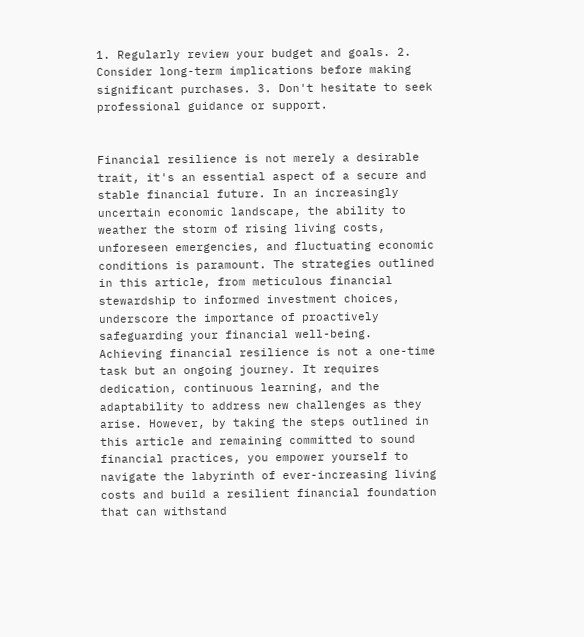1. Regularly review your budget and goals. 2. Consider long-term implications before making significant purchases. 3. Don't hesitate to seek professional guidance or support.


Financial resilience is not merely a desirable trait, it's an essential aspect of a secure and stable financial future. In an increasingly uncertain economic landscape, the ability to weather the storm of rising living costs, unforeseen emergencies, and fluctuating economic conditions is paramount. The strategies outlined in this article, from meticulous financial stewardship to informed investment choices, underscore the importance of proactively safeguarding your financial well-being.
Achieving financial resilience is not a one-time task but an ongoing journey. It requires dedication, continuous learning, and the adaptability to address new challenges as they arise. However, by taking the steps outlined in this article and remaining committed to sound financial practices, you empower yourself to navigate the labyrinth of ever-increasing living costs and build a resilient financial foundation that can withstand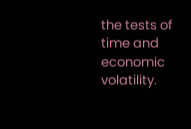the tests of time and economic volatility.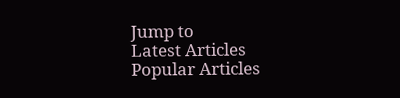Jump to
Latest Articles
Popular Articles